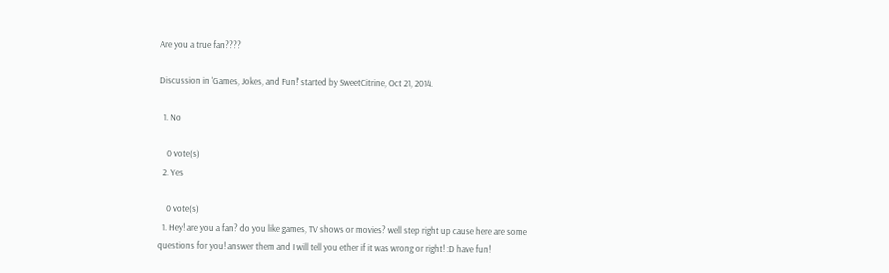Are you a true fan????

Discussion in 'Games, Jokes, and Fun!' started by SweetCitrine, Oct 21, 2014.

  1. No

    0 vote(s)
  2. Yes

    0 vote(s)
  1. Hey! are you a fan? do you like games, TV shows or movies? well step right up cause here are some questions for you! answer them and I will tell you ether if it was wrong or right! :D have fun!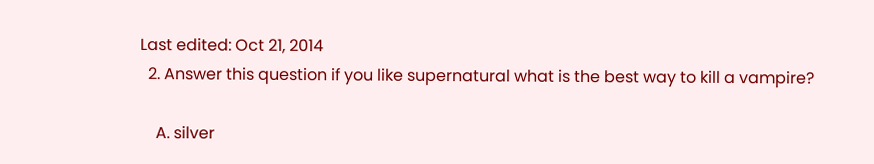Last edited: Oct 21, 2014
  2. Answer this question if you like supernatural what is the best way to kill a vampire?

    A. silver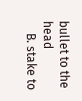bullet to the head
    B. stake to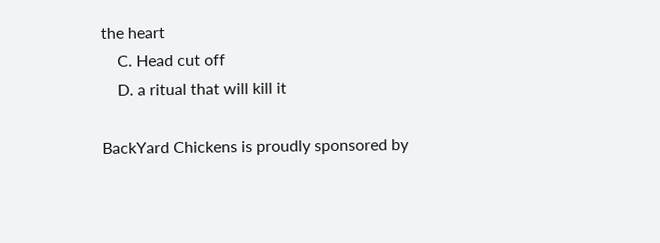the heart
    C. Head cut off
    D. a ritual that will kill it

BackYard Chickens is proudly sponsored by